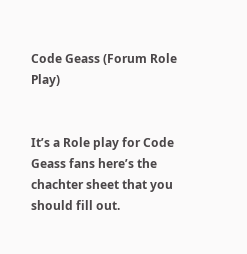Code Geass (Forum Role Play)


It’s a Role play for Code Geass fans here’s the chachter sheet that you should fill out.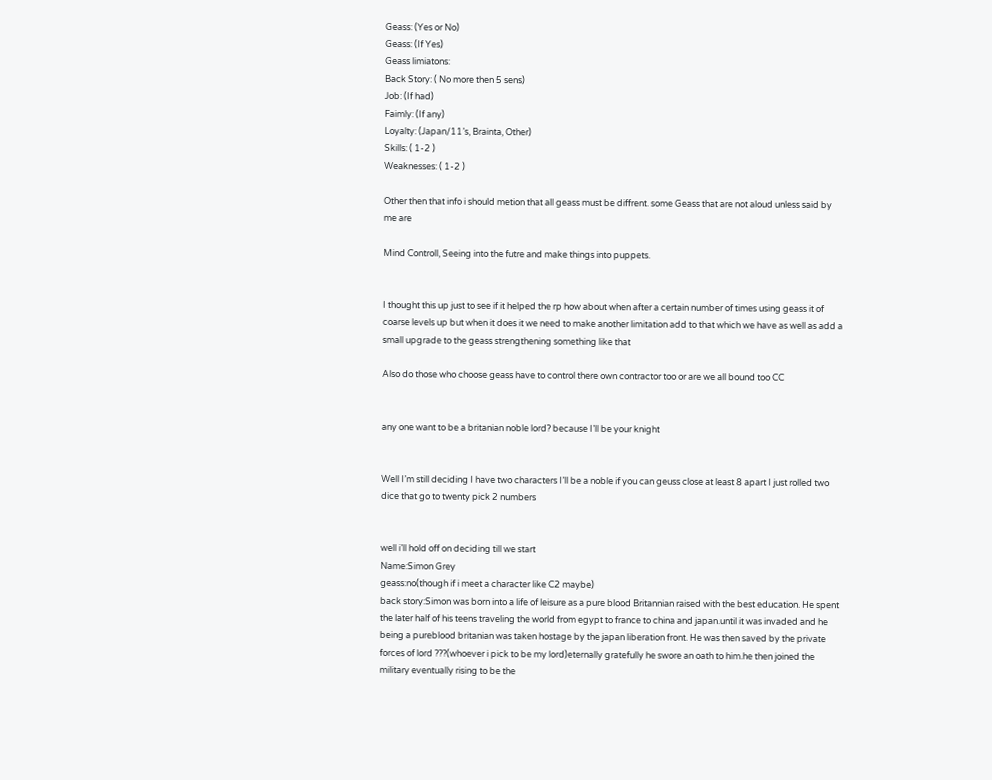Geass: (Yes or No)
Geass: (If Yes)
Geass limiatons:
Back Story: ( No more then 5 sens)
Job: (If had)
Faimly: (If any)
Loyalty: (Japan/11’s, Brainta, Other)
Skills: ( 1-2 )
Weaknesses: ( 1-2 )

Other then that info i should metion that all geass must be diffrent. some Geass that are not aloud unless said by me are

Mind Controll, Seeing into the futre and make things into puppets.


I thought this up just to see if it helped the rp how about when after a certain number of times using geass it of coarse levels up but when it does it we need to make another limitation add to that which we have as well as add a small upgrade to the geass strengthening something like that

Also do those who choose geass have to control there own contractor too or are we all bound too CC


any one want to be a britanian noble lord? because I’ll be your knight


Well I’m still deciding I have two characters I’ll be a noble if you can geuss close at least 8 apart I just rolled two dice that go to twenty pick 2 numbers


well i’ll hold off on deciding till we start
Name:Simon Grey
geass:no(though if i meet a character like C2 maybe)
back story:Simon was born into a life of leisure as a pure blood Britannian raised with the best education. He spent the later half of his teens traveling the world from egypt to france to china and japan.until it was invaded and he being a pureblood britanian was taken hostage by the japan liberation front. He was then saved by the private forces of lord ???(whoever i pick to be my lord)eternally gratefully he swore an oath to him.he then joined the military eventually rising to be the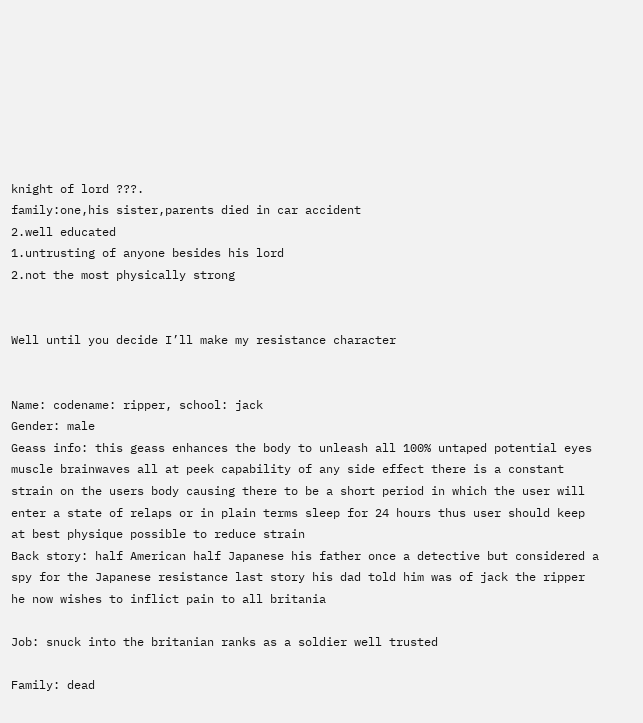knight of lord ???.
family:one,his sister,parents died in car accident
2.well educated
1.untrusting of anyone besides his lord
2.not the most physically strong


Well until you decide I’ll make my resistance character


Name: codename: ripper, school: jack
Gender: male
Geass info: this geass enhances the body to unleash all 100% untaped potential eyes muscle brainwaves all at peek capability of any side effect there is a constant strain on the users body causing there to be a short period in which the user will enter a state of relaps or in plain terms sleep for 24 hours thus user should keep at best physique possible to reduce strain
Back story: half American half Japanese his father once a detective but considered a spy for the Japanese resistance last story his dad told him was of jack the ripper he now wishes to inflict pain to all britania

Job: snuck into the britanian ranks as a soldier well trusted

Family: dead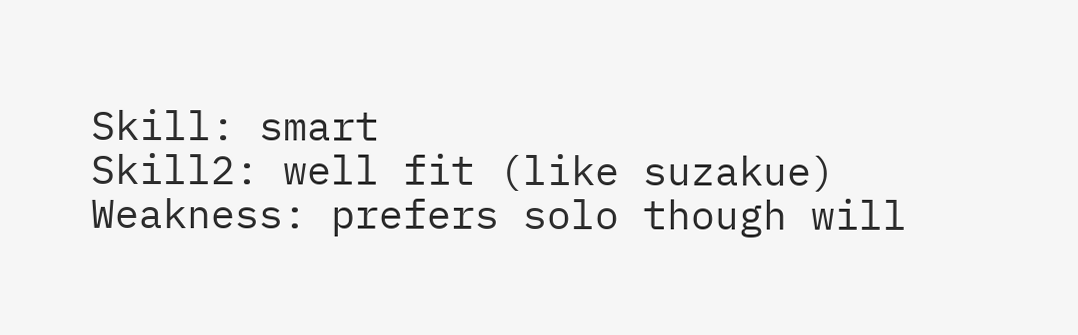Skill: smart
Skill2: well fit (like suzakue)
Weakness: prefers solo though will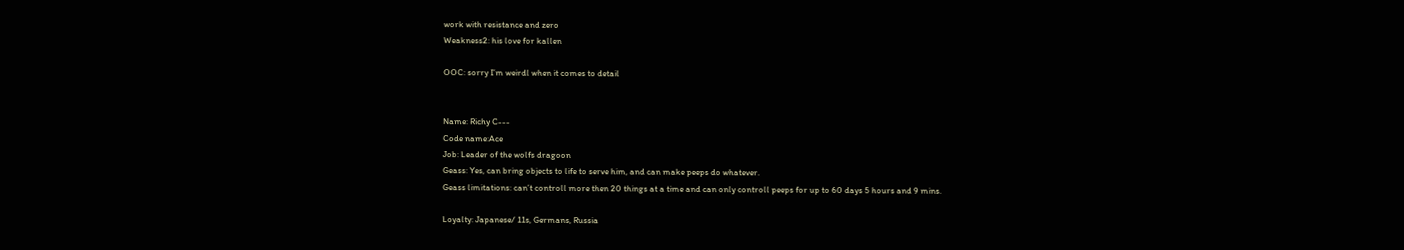work with resistance and zero
Weakness2: his love for kallen

OOC: sorry I’m weirdl when it comes to detail


Name: Richy C---
Code name:Ace
Job: Leader of the wolfs dragoon
Geass: Yes, can bring objects to life to serve him, and can make peeps do whatever.
Geass limitations: can’t controll more then 20 things at a time and can only controll peeps for up to 60 days 5 hours and 9 mins.

Loyalty: Japanese/ 11s, Germans, Russia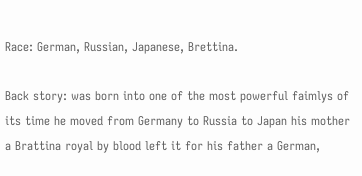Race: German, Russian, Japanese, Brettina.

Back story: was born into one of the most powerful faimlys of its time he moved from Germany to Russia to Japan his mother a Brattina royal by blood left it for his father a German,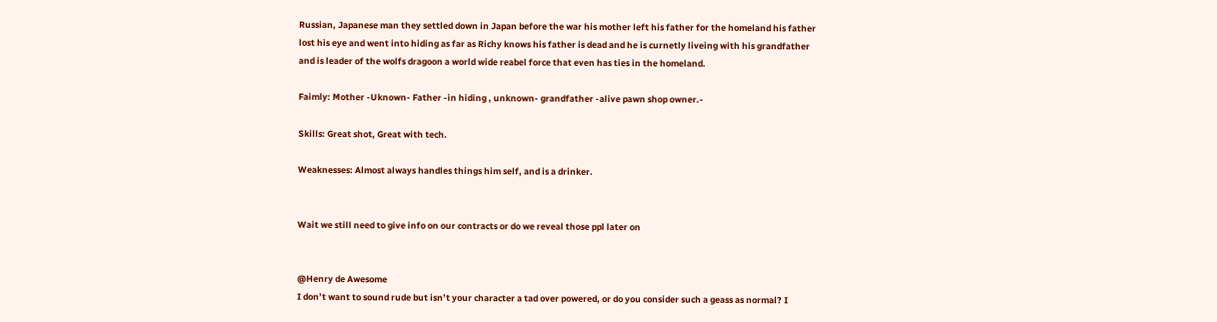Russian, Japanese man they settled down in Japan before the war his mother left his father for the homeland his father lost his eye and went into hiding as far as Richy knows his father is dead and he is curnetly liveing with his grandfather and is leader of the wolfs dragoon a world wide reabel force that even has ties in the homeland.

Faimly: Mother -Uknown- Father -in hiding , unknown- grandfather -alive pawn shop owner.-

Skills: Great shot, Great with tech.

Weaknesses: Almost always handles things him self, and is a drinker.


Wait we still need to give info on our contracts or do we reveal those ppl later on


@Henry de Awesome
I don’t want to sound rude but isn’t your character a tad over powered, or do you consider such a geass as normal? I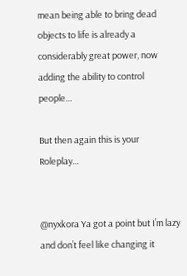mean being able to bring dead objects to life is already a considerably great power, now adding the ability to control people…

But then again this is your Roleplay…


@nyxkora Ya got a point but I’m lazy and don’t feel like changing it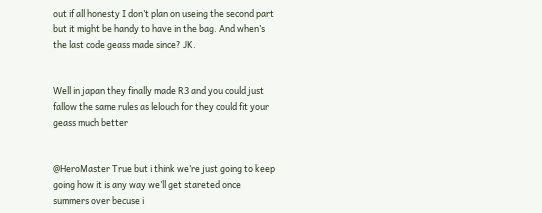out if all honesty I don’t plan on useing the second part but it might be handy to have in the bag. And when’s the last code geass made since? JK.


Well in japan they finally made R3 and you could just fallow the same rules as lelouch for they could fit your geass much better


@HeroMaster True but i think we’re just going to keep going how it is any way we’ll get stareted once summers over becuse i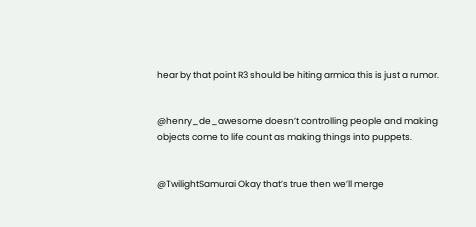hear by that point R3 should be hiting armica this is just a rumor.


@henry_de_awesome doesn’t controlling people and making objects come to life count as making things into puppets.


@TwilightSamurai Okay that’s true then we’ll merge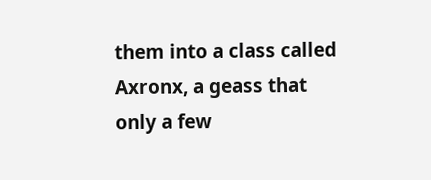them into a class called Axronx, a geass that only a few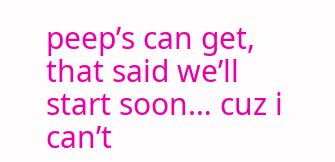peep’s can get, that said we’ll start soon… cuz i can’t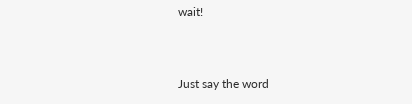wait!


Just say the word